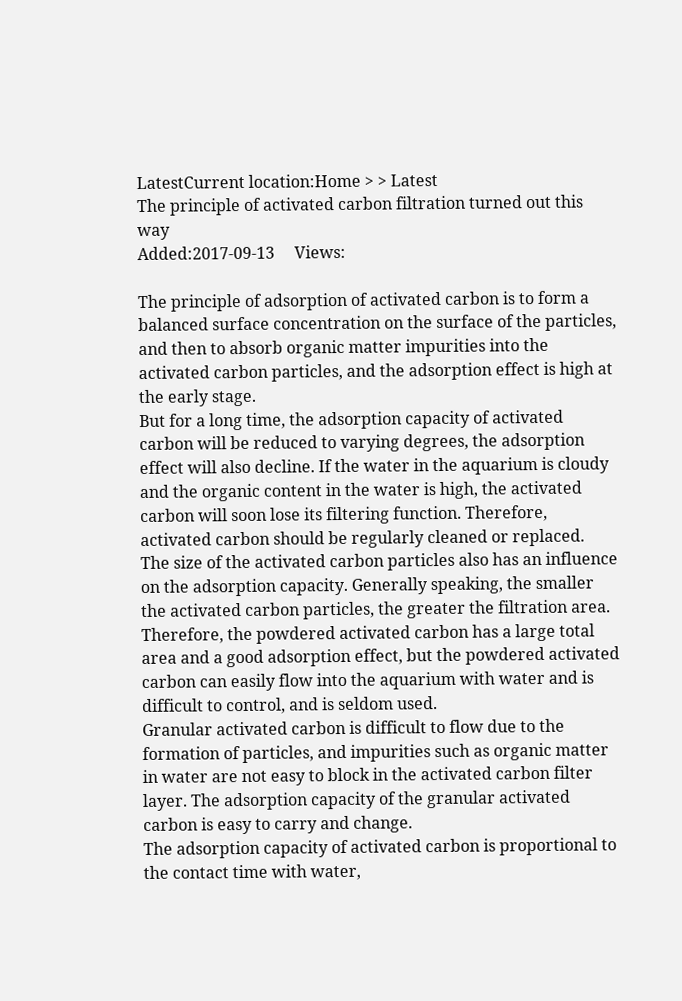LatestCurrent location:Home > > Latest
The principle of activated carbon filtration turned out this way
Added:2017-09-13     Views:

The principle of adsorption of activated carbon is to form a balanced surface concentration on the surface of the particles, and then to absorb organic matter impurities into the activated carbon particles, and the adsorption effect is high at the early stage.
But for a long time, the adsorption capacity of activated carbon will be reduced to varying degrees, the adsorption effect will also decline. If the water in the aquarium is cloudy and the organic content in the water is high, the activated carbon will soon lose its filtering function. Therefore, activated carbon should be regularly cleaned or replaced.
The size of the activated carbon particles also has an influence on the adsorption capacity. Generally speaking, the smaller the activated carbon particles, the greater the filtration area. Therefore, the powdered activated carbon has a large total area and a good adsorption effect, but the powdered activated carbon can easily flow into the aquarium with water and is difficult to control, and is seldom used.
Granular activated carbon is difficult to flow due to the formation of particles, and impurities such as organic matter in water are not easy to block in the activated carbon filter layer. The adsorption capacity of the granular activated carbon is easy to carry and change.
The adsorption capacity of activated carbon is proportional to the contact time with water,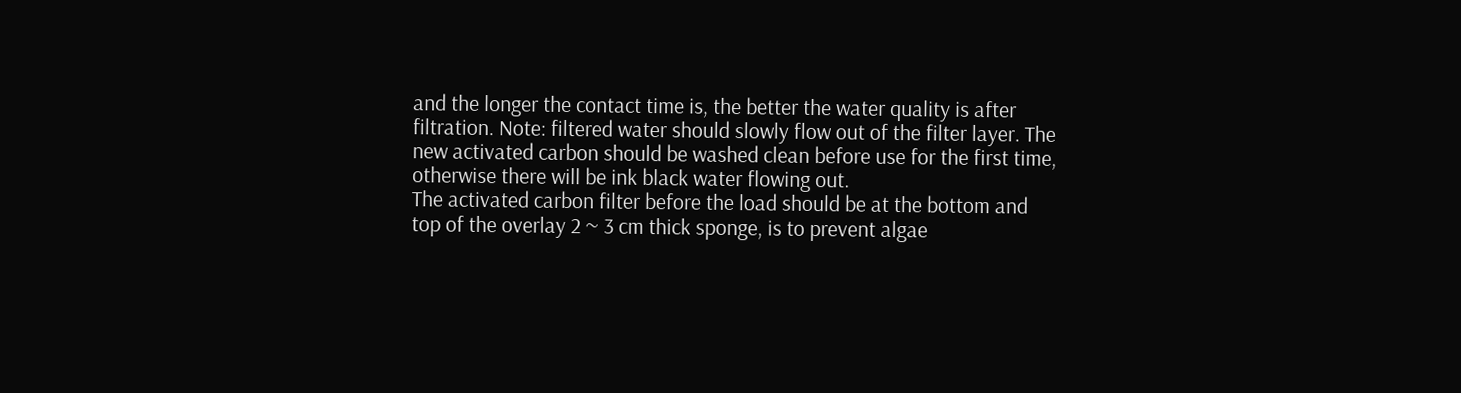and the longer the contact time is, the better the water quality is after filtration. Note: filtered water should slowly flow out of the filter layer. The new activated carbon should be washed clean before use for the first time, otherwise there will be ink black water flowing out.
The activated carbon filter before the load should be at the bottom and top of the overlay 2 ~ 3 cm thick sponge, is to prevent algae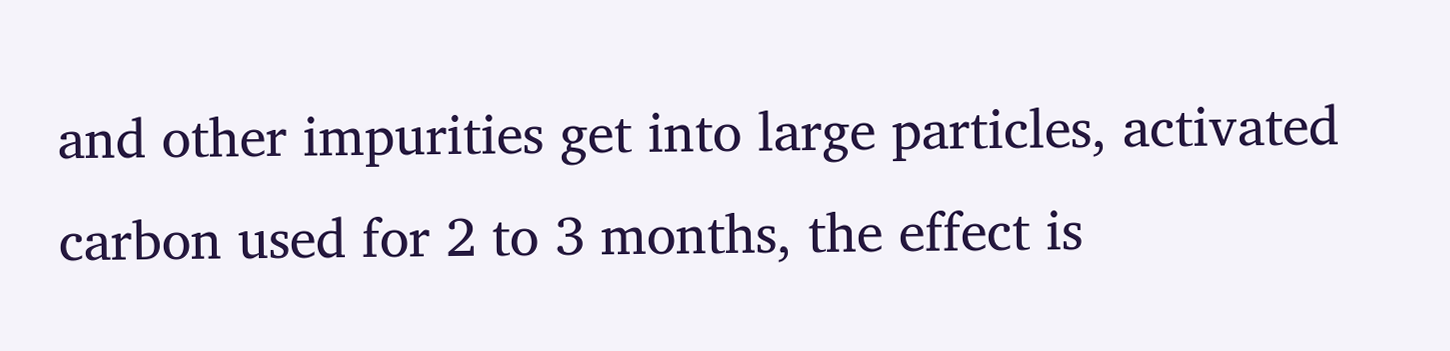and other impurities get into large particles, activated carbon used for 2 to 3 months, the effect is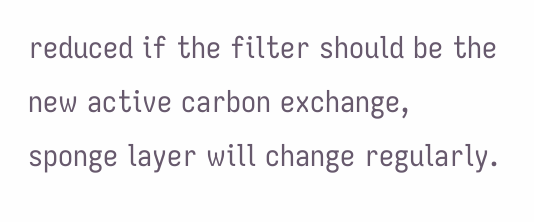reduced if the filter should be the new active carbon exchange, sponge layer will change regularly.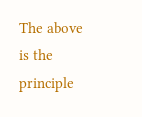The above is the principle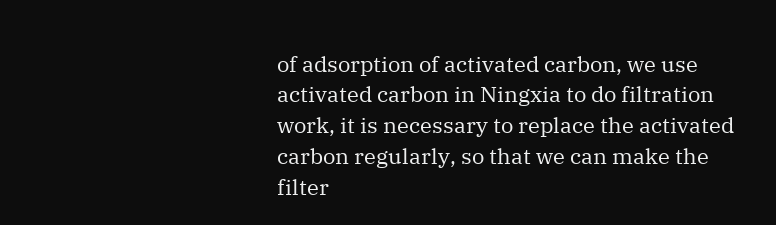of adsorption of activated carbon, we use activated carbon in Ningxia to do filtration work, it is necessary to replace the activated carbon regularly, so that we can make the filter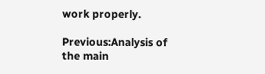work properly.

Previous:Analysis of the main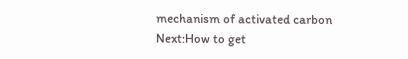mechanism of activated carbon
Next:How to get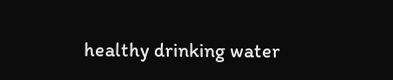healthy drinking water